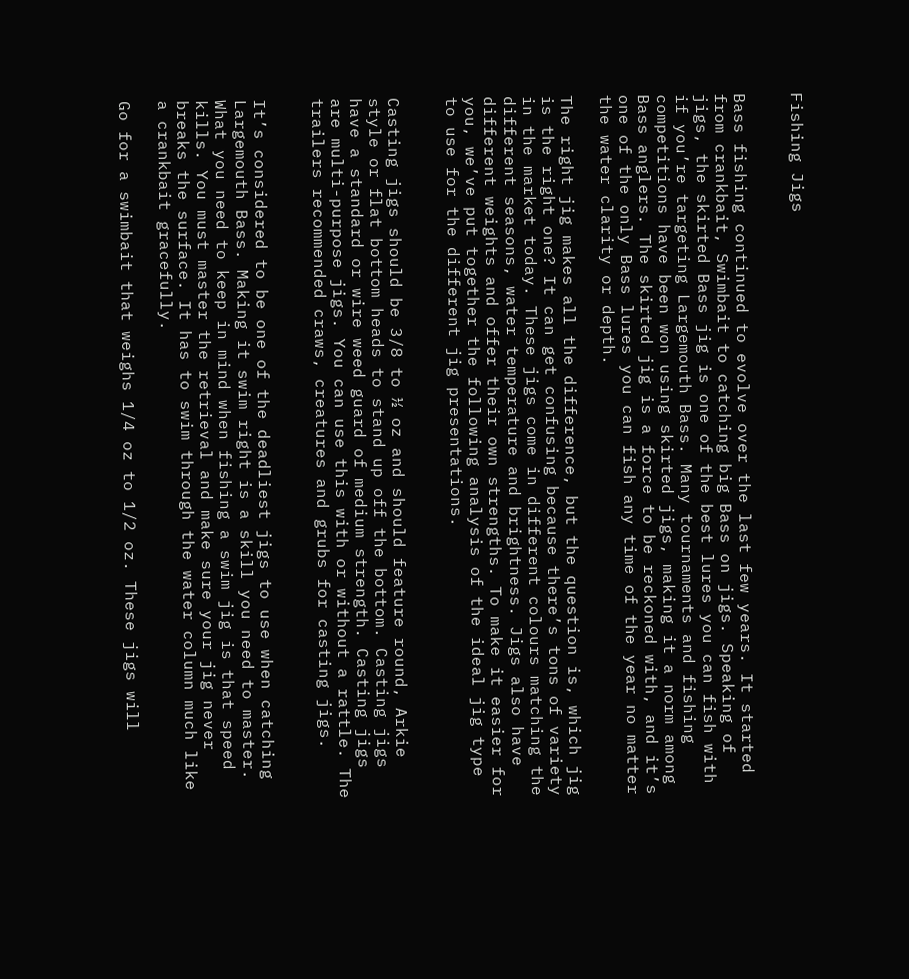Fishing Jigs


Bass fishing continued to evolve over the last few years. It started from crankbait, Swimbait to catching big Bass on jigs. Speaking of jigs, the skirted Bass jig is one of the best lures you can fish with if you’re targeting Largemouth Bass. Many tournaments and fishing competitions have been won using skirted jigs, making it a norm among Bass anglers. The skirted jig is a force to be reckoned with, and it’s one of the only Bass lures you can fish any time of the year no matter the water clarity or depth.

The right jig makes all the difference, but the question is, which jig is the right one? It can get confusing because there’s tons of variety in the market today. These jigs come in different colours matching the different seasons, water temperature and brightness. Jigs also have different weights and offer their own strengths. To make it easier for you, we’ve put together the following analysis of the ideal jig type to use for the different jig presentations.


Casting jigs should be 3/8 to ½ oz and should feature round, Arkie style or flat bottom heads to stand up off the bottom. Casting jigs have a standard or wire weed guard of medium strength. Casting jigs are multi-purpose jigs. You can use this with or without a rattle. The trailers recommended craws, creatures and grubs for casting jigs.


It’s considered to be one of the deadliest jigs to use when catching Largemouth Bass. Making it swim right is a skill you need to master. What you need to keep in mind when fishing a swim jig is that speed kills. You must master the retrieval and make sure your jig never breaks the surface. It has to swim through the water column much like a crankbait gracefully.

Go for a swimbait that weighs 1/4 oz to 1/2 oz. These jigs will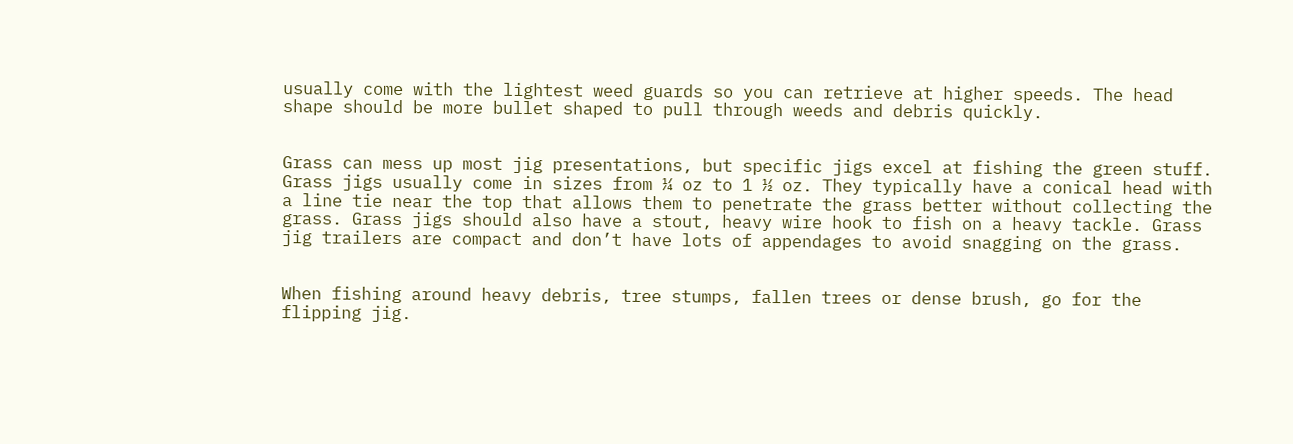usually come with the lightest weed guards so you can retrieve at higher speeds. The head shape should be more bullet shaped to pull through weeds and debris quickly.


Grass can mess up most jig presentations, but specific jigs excel at fishing the green stuff. Grass jigs usually come in sizes from ¼ oz to 1 ½ oz. They typically have a conical head with a line tie near the top that allows them to penetrate the grass better without collecting the grass. Grass jigs should also have a stout, heavy wire hook to fish on a heavy tackle. Grass jig trailers are compact and don’t have lots of appendages to avoid snagging on the grass.


When fishing around heavy debris, tree stumps, fallen trees or dense brush, go for the flipping jig.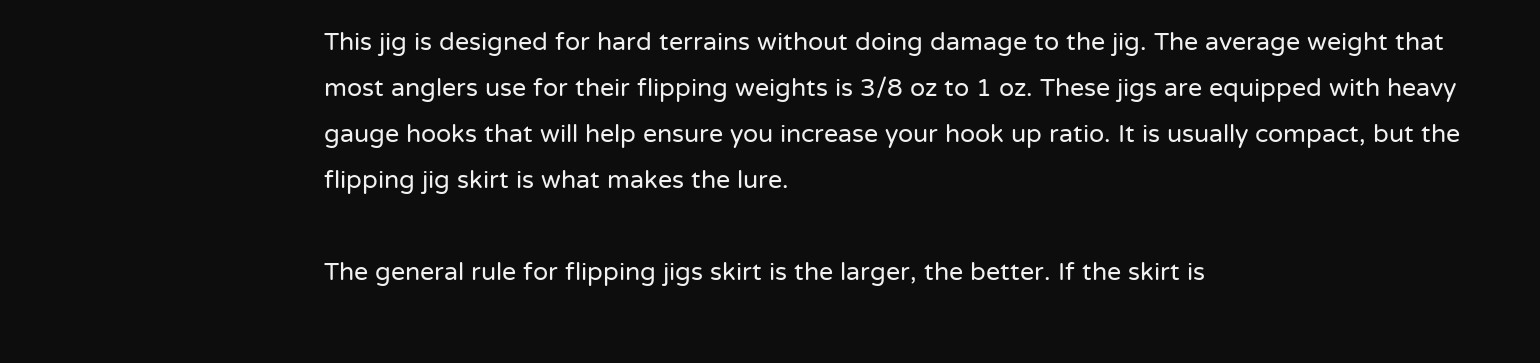This jig is designed for hard terrains without doing damage to the jig. The average weight that most anglers use for their flipping weights is 3/8 oz to 1 oz. These jigs are equipped with heavy gauge hooks that will help ensure you increase your hook up ratio. It is usually compact, but the flipping jig skirt is what makes the lure.

The general rule for flipping jigs skirt is the larger, the better. If the skirt is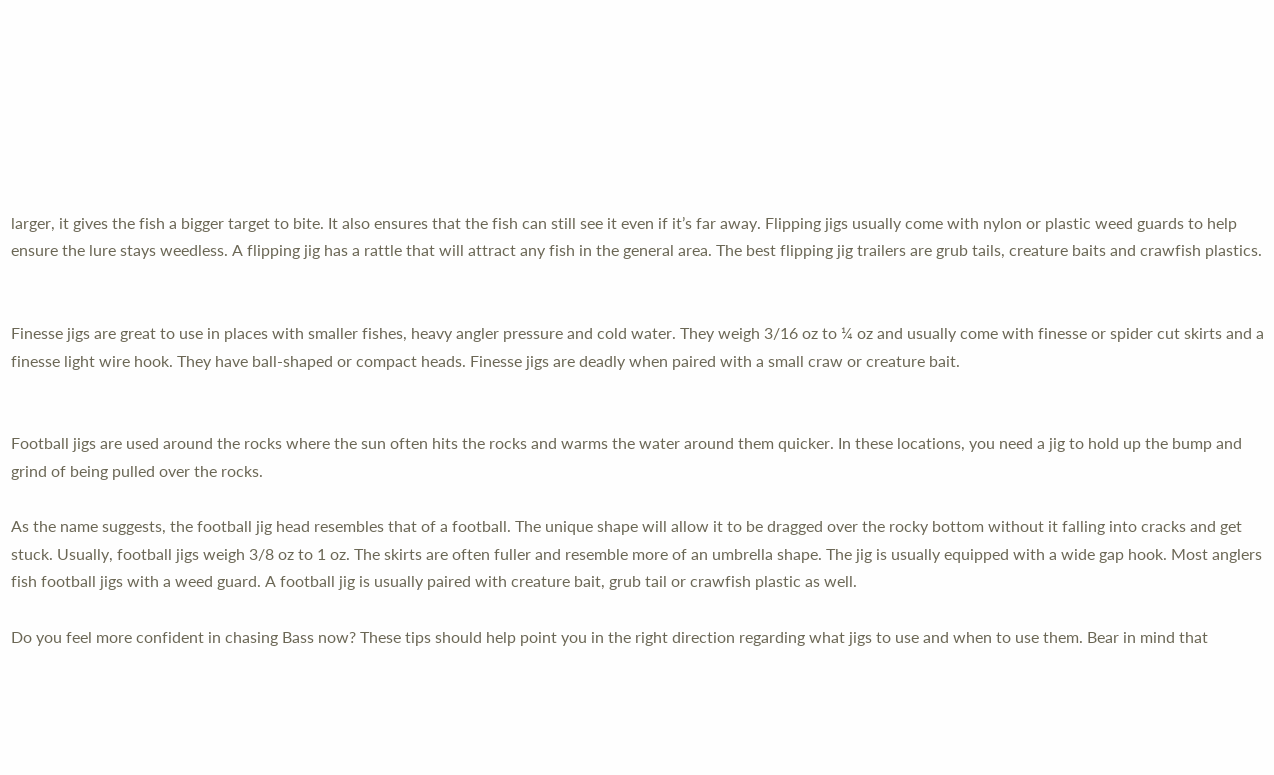larger, it gives the fish a bigger target to bite. It also ensures that the fish can still see it even if it’s far away. Flipping jigs usually come with nylon or plastic weed guards to help ensure the lure stays weedless. A flipping jig has a rattle that will attract any fish in the general area. The best flipping jig trailers are grub tails, creature baits and crawfish plastics.


Finesse jigs are great to use in places with smaller fishes, heavy angler pressure and cold water. They weigh 3/16 oz to ¼ oz and usually come with finesse or spider cut skirts and a finesse light wire hook. They have ball-shaped or compact heads. Finesse jigs are deadly when paired with a small craw or creature bait.


Football jigs are used around the rocks where the sun often hits the rocks and warms the water around them quicker. In these locations, you need a jig to hold up the bump and grind of being pulled over the rocks.

As the name suggests, the football jig head resembles that of a football. The unique shape will allow it to be dragged over the rocky bottom without it falling into cracks and get stuck. Usually, football jigs weigh 3/8 oz to 1 oz. The skirts are often fuller and resemble more of an umbrella shape. The jig is usually equipped with a wide gap hook. Most anglers fish football jigs with a weed guard. A football jig is usually paired with creature bait, grub tail or crawfish plastic as well.

Do you feel more confident in chasing Bass now? These tips should help point you in the right direction regarding what jigs to use and when to use them. Bear in mind that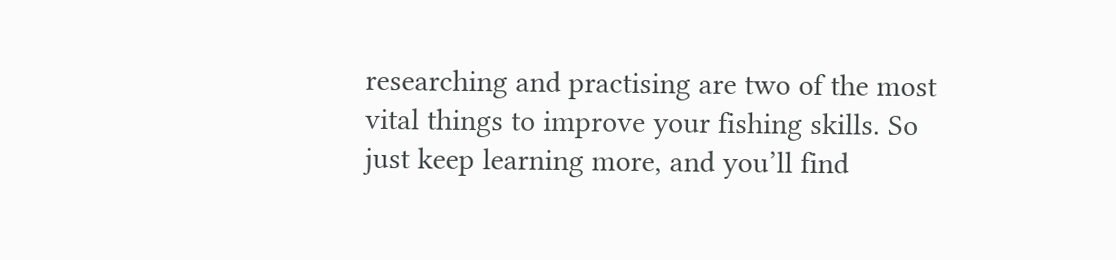researching and practising are two of the most vital things to improve your fishing skills. So just keep learning more, and you’ll find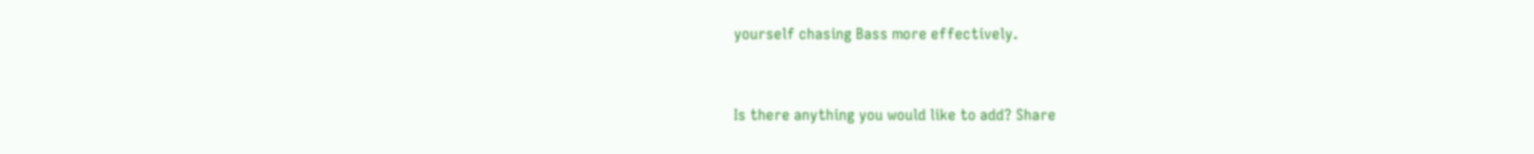yourself chasing Bass more effectively.


Is there anything you would like to add? Share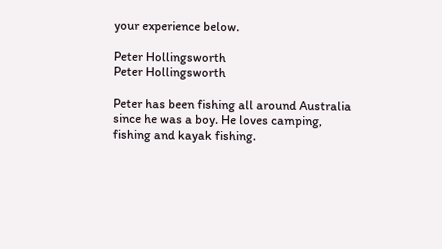your experience below.

Peter Hollingsworth
Peter Hollingsworth

Peter has been fishing all around Australia since he was a boy. He loves camping, fishing and kayak fishing.